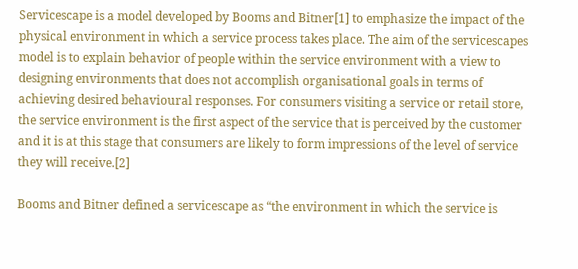Servicescape is a model developed by Booms and Bitner[1] to emphasize the impact of the physical environment in which a service process takes place. The aim of the servicescapes model is to explain behavior of people within the service environment with a view to designing environments that does not accomplish organisational goals in terms of achieving desired behavioural responses. For consumers visiting a service or retail store, the service environment is the first aspect of the service that is perceived by the customer and it is at this stage that consumers are likely to form impressions of the level of service they will receive.[2]

Booms and Bitner defined a servicescape as “the environment in which the service is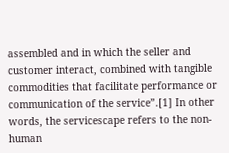assembled and in which the seller and customer interact, combined with tangible commodities that facilitate performance or communication of the service”.[1] In other words, the servicescape refers to the non-human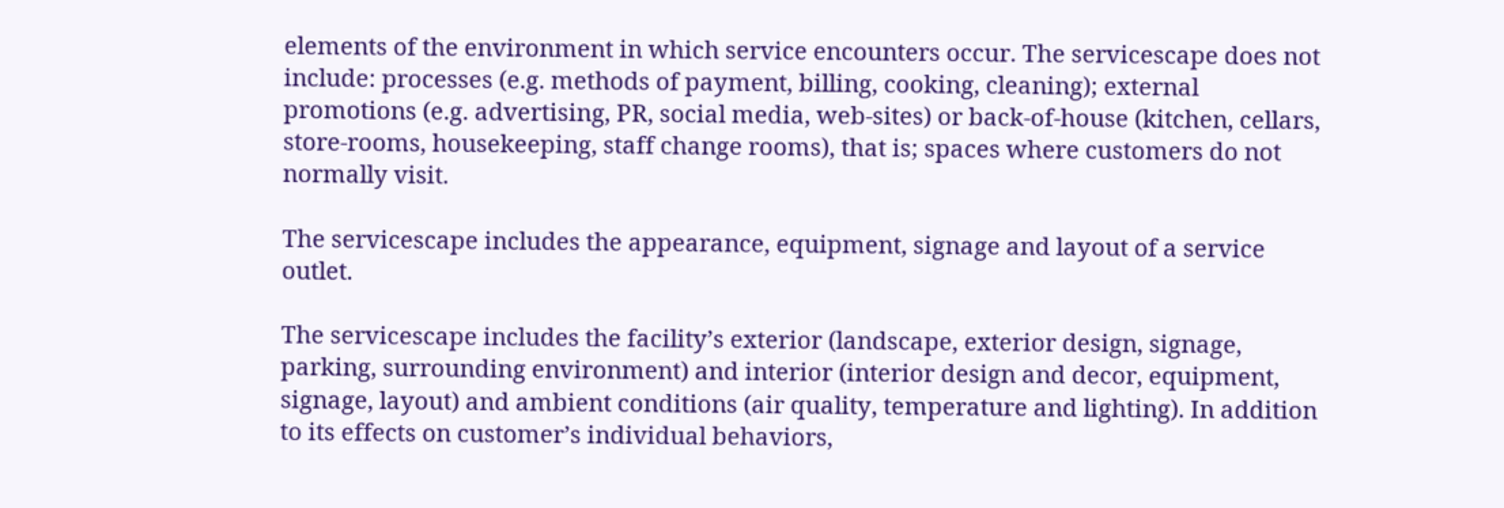elements of the environment in which service encounters occur. The servicescape does not include: processes (e.g. methods of payment, billing, cooking, cleaning); external promotions (e.g. advertising, PR, social media, web-sites) or back-of-house (kitchen, cellars, store-rooms, housekeeping, staff change rooms), that is; spaces where customers do not normally visit.

The servicescape includes the appearance, equipment, signage and layout of a service outlet.

The servicescape includes the facility’s exterior (landscape, exterior design, signage, parking, surrounding environment) and interior (interior design and decor, equipment, signage, layout) and ambient conditions (air quality, temperature and lighting). In addition to its effects on customer’s individual behaviors,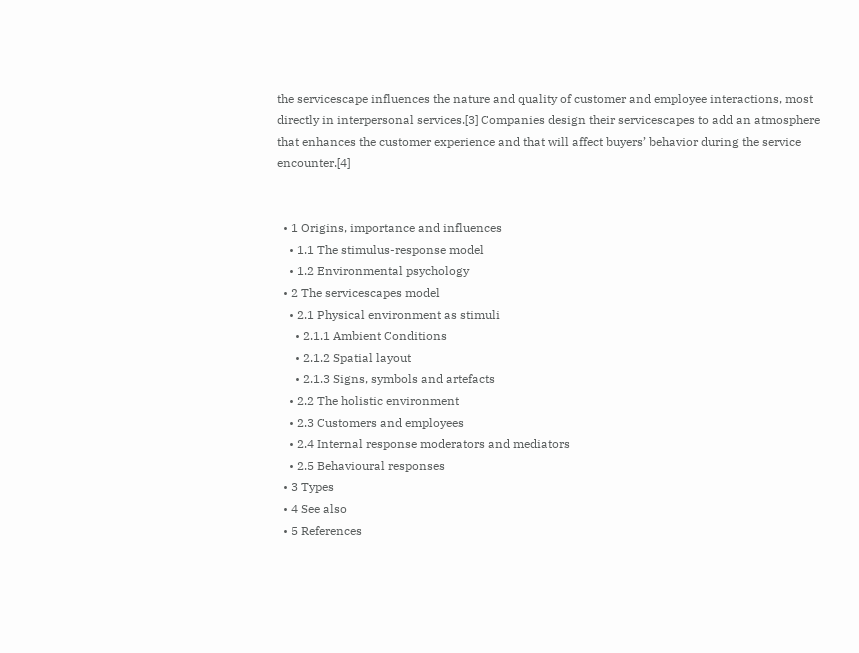the servicescape influences the nature and quality of customer and employee interactions, most directly in interpersonal services.[3] Companies design their servicescapes to add an atmosphere that enhances the customer experience and that will affect buyers’ behavior during the service encounter.[4]


  • 1 Origins, importance and influences
    • 1.1 The stimulus-response model
    • 1.2 Environmental psychology
  • 2 The servicescapes model
    • 2.1 Physical environment as stimuli
      • 2.1.1 Ambient Conditions
      • 2.1.2 Spatial layout
      • 2.1.3 Signs, symbols and artefacts
    • 2.2 The holistic environment
    • 2.3 Customers and employees
    • 2.4 Internal response moderators and mediators
    • 2.5 Behavioural responses
  • 3 Types
  • 4 See also
  • 5 References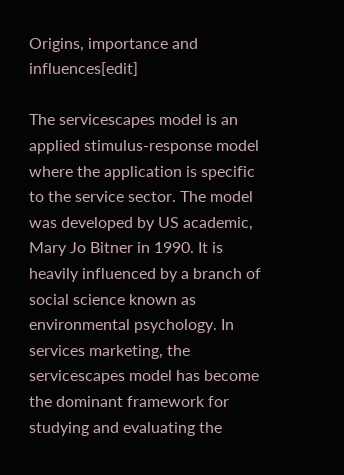Origins, importance and influences[edit]

The servicescapes model is an applied stimulus-response model where the application is specific to the service sector. The model was developed by US academic, Mary Jo Bitner in 1990. It is heavily influenced by a branch of social science known as environmental psychology. In services marketing, the servicescapes model has become the dominant framework for studying and evaluating the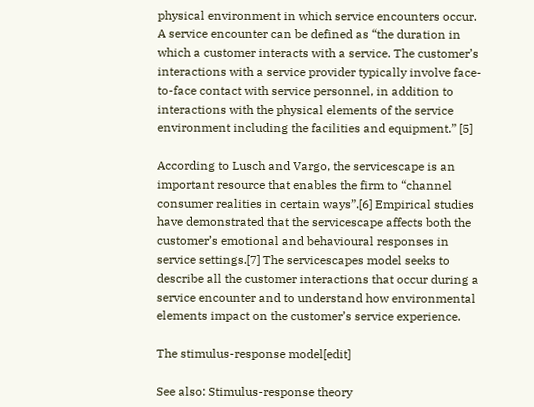physical environment in which service encounters occur. A service encounter can be defined as “the duration in which a customer interacts with a service. The customer’s interactions with a service provider typically involve face-to-face contact with service personnel, in addition to interactions with the physical elements of the service environment including the facilities and equipment.” [5]

According to Lusch and Vargo, the servicescape is an important resource that enables the firm to “channel consumer realities in certain ways”.[6] Empirical studies have demonstrated that the servicescape affects both the customer’s emotional and behavioural responses in service settings.[7] The servicescapes model seeks to describe all the customer interactions that occur during a service encounter and to understand how environmental elements impact on the customer’s service experience.

The stimulus-response model[edit]

See also: Stimulus-response theory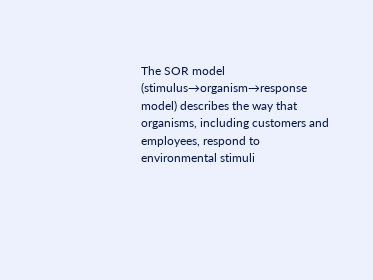The SOR model (stimulus→organism→response model) describes the way that organisms, including customers and employees, respond to environmental stimuli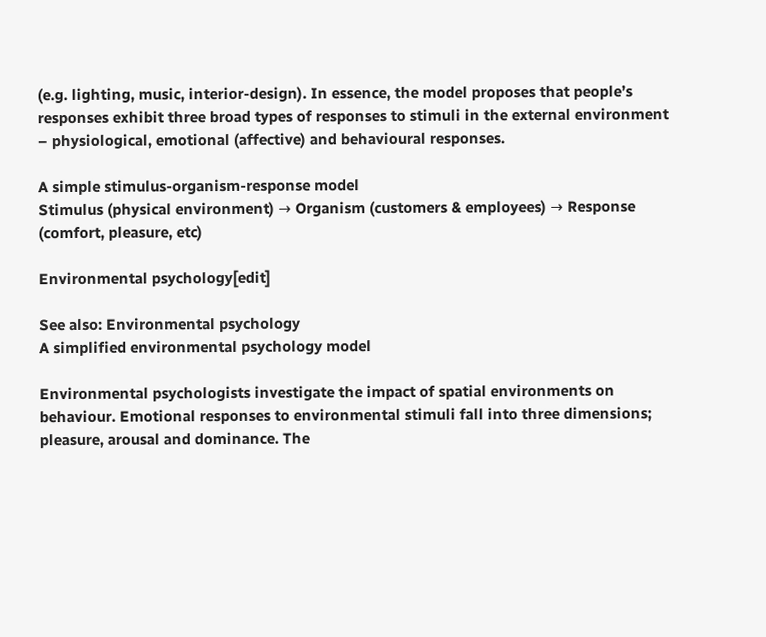(e.g. lighting, music, interior-design). In essence, the model proposes that people’s responses exhibit three broad types of responses to stimuli in the external environment – physiological, emotional (affective) and behavioural responses.

A simple stimulus-organism-response model
Stimulus (physical environment) → Organism (customers & employees) → Response (comfort, pleasure, etc)

Environmental psychology[edit]

See also: Environmental psychology
A simplified environmental psychology model

Environmental psychologists investigate the impact of spatial environments on behaviour. Emotional responses to environmental stimuli fall into three dimensions; pleasure, arousal and dominance. The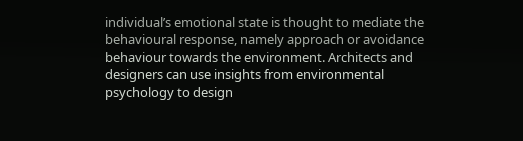individual’s emotional state is thought to mediate the behavioural response, namely approach or avoidance behaviour towards the environment. Architects and designers can use insights from environmental psychology to design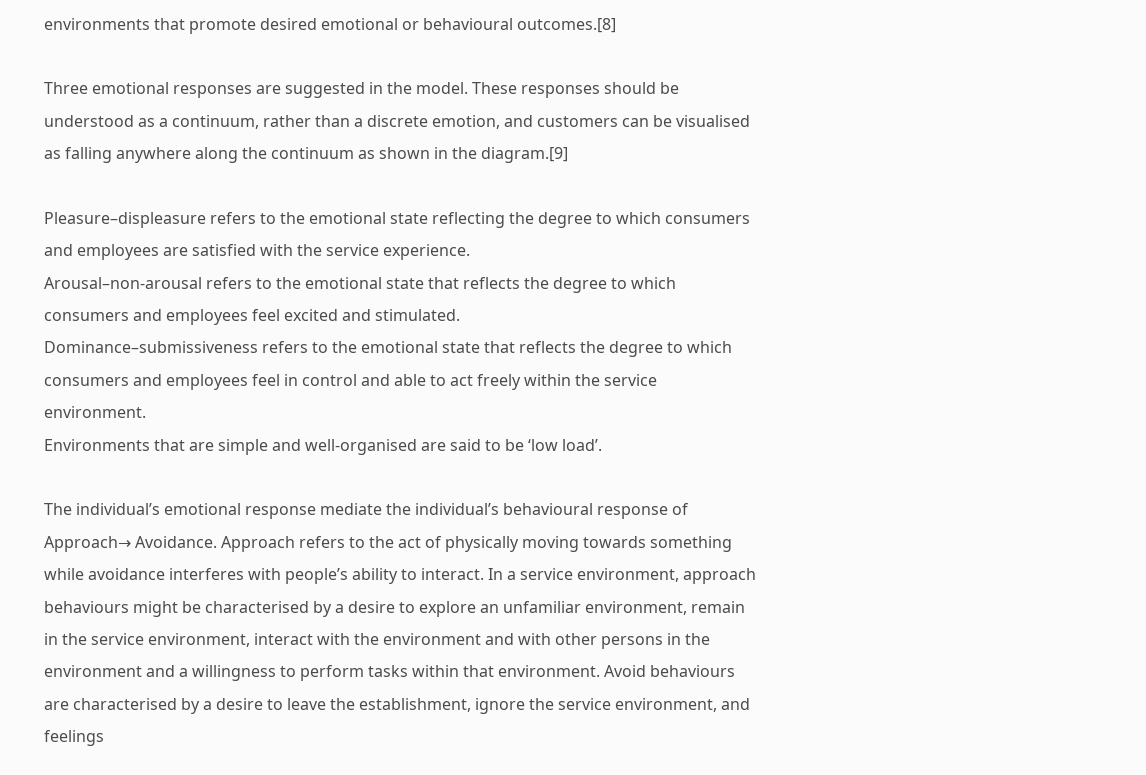environments that promote desired emotional or behavioural outcomes.[8]

Three emotional responses are suggested in the model. These responses should be understood as a continuum, rather than a discrete emotion, and customers can be visualised as falling anywhere along the continuum as shown in the diagram.[9]

Pleasure–displeasure refers to the emotional state reflecting the degree to which consumers and employees are satisfied with the service experience.
Arousal–non-arousal refers to the emotional state that reflects the degree to which consumers and employees feel excited and stimulated.
Dominance–submissiveness refers to the emotional state that reflects the degree to which consumers and employees feel in control and able to act freely within the service environment.
Environments that are simple and well-organised are said to be ‘low load’.

The individual’s emotional response mediate the individual’s behavioural response of Approach→ Avoidance. Approach refers to the act of physically moving towards something while avoidance interferes with people’s ability to interact. In a service environment, approach behaviours might be characterised by a desire to explore an unfamiliar environment, remain in the service environment, interact with the environment and with other persons in the environment and a willingness to perform tasks within that environment. Avoid behaviours are characterised by a desire to leave the establishment, ignore the service environment, and feelings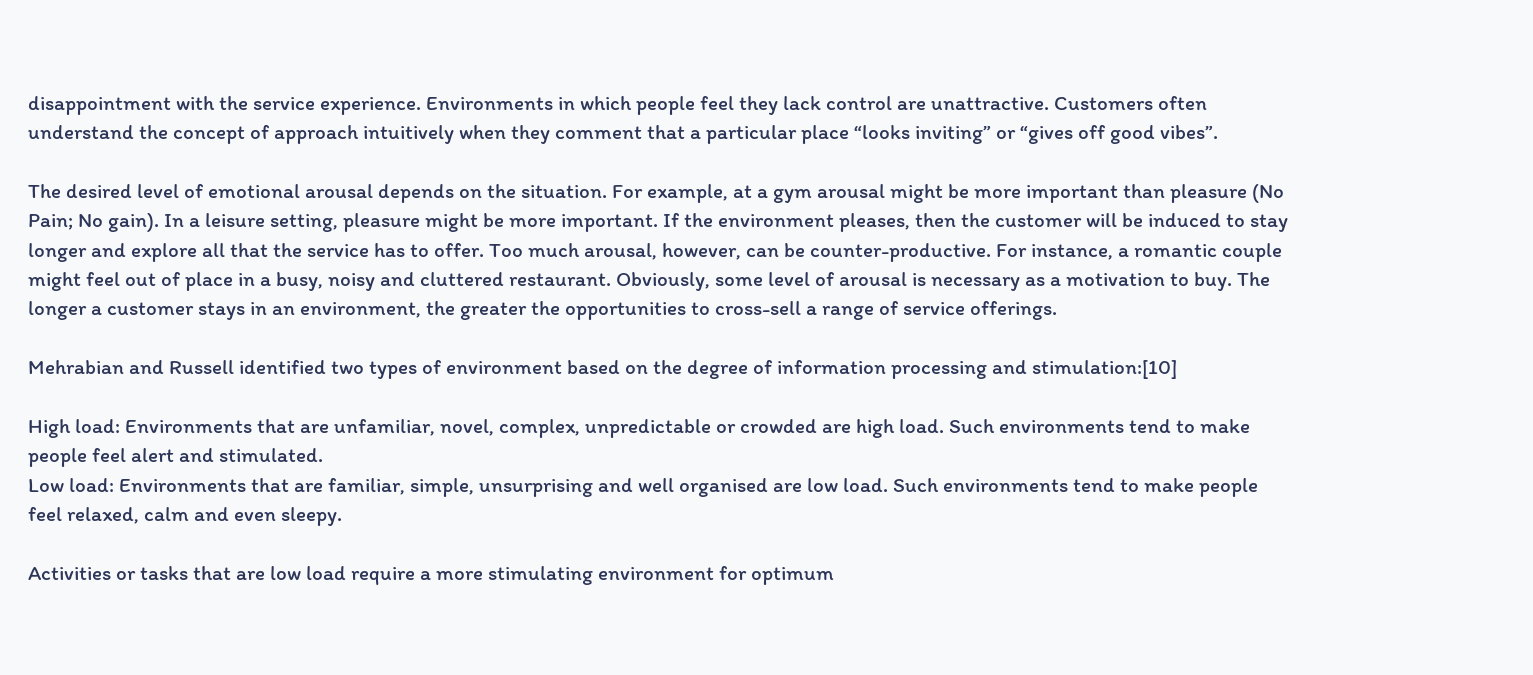disappointment with the service experience. Environments in which people feel they lack control are unattractive. Customers often understand the concept of approach intuitively when they comment that a particular place “looks inviting” or “gives off good vibes”.

The desired level of emotional arousal depends on the situation. For example, at a gym arousal might be more important than pleasure (No Pain; No gain). In a leisure setting, pleasure might be more important. If the environment pleases, then the customer will be induced to stay longer and explore all that the service has to offer. Too much arousal, however, can be counter-productive. For instance, a romantic couple might feel out of place in a busy, noisy and cluttered restaurant. Obviously, some level of arousal is necessary as a motivation to buy. The longer a customer stays in an environment, the greater the opportunities to cross-sell a range of service offerings.

Mehrabian and Russell identified two types of environment based on the degree of information processing and stimulation:[10]

High load: Environments that are unfamiliar, novel, complex, unpredictable or crowded are high load. Such environments tend to make people feel alert and stimulated.
Low load: Environments that are familiar, simple, unsurprising and well organised are low load. Such environments tend to make people feel relaxed, calm and even sleepy.

Activities or tasks that are low load require a more stimulating environment for optimum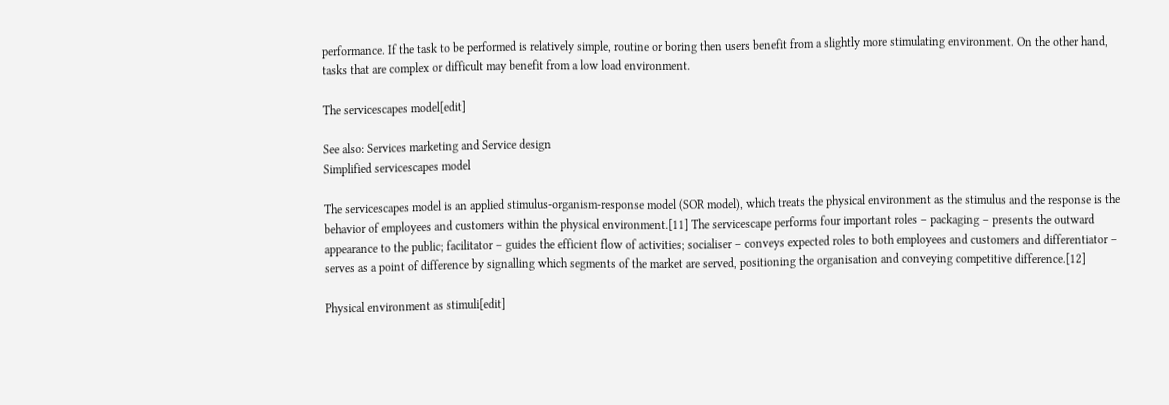performance. If the task to be performed is relatively simple, routine or boring then users benefit from a slightly more stimulating environment. On the other hand, tasks that are complex or difficult may benefit from a low load environment.

The servicescapes model[edit]

See also: Services marketing and Service design
Simplified servicescapes model

The servicescapes model is an applied stimulus-organism-response model (SOR model), which treats the physical environment as the stimulus and the response is the behavior of employees and customers within the physical environment.[11] The servicescape performs four important roles – packaging – presents the outward appearance to the public; facilitator – guides the efficient flow of activities; socialiser – conveys expected roles to both employees and customers and differentiator – serves as a point of difference by signalling which segments of the market are served, positioning the organisation and conveying competitive difference.[12]

Physical environment as stimuli[edit]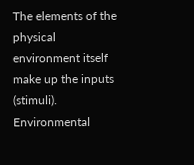The elements of the physical environment itself make up the inputs (stimuli). Environmental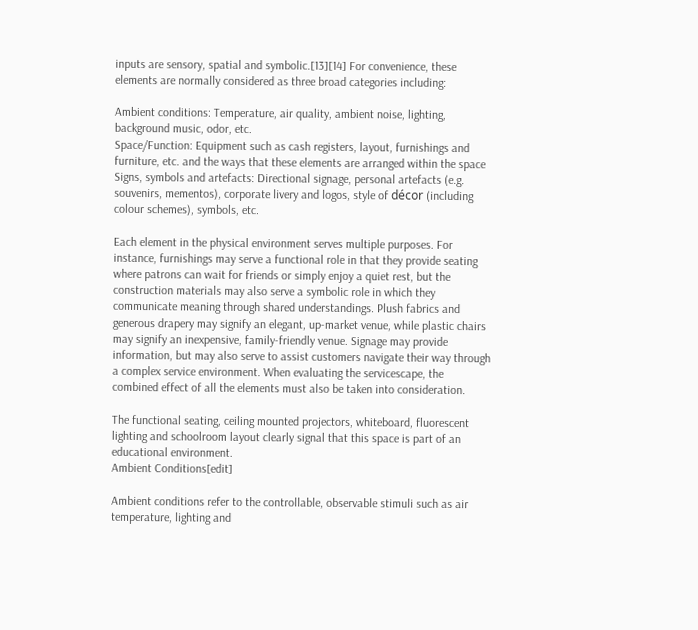inputs are sensory, spatial and symbolic.[13][14] For convenience, these elements are normally considered as three broad categories including:

Ambient conditions: Temperature, air quality, ambient noise, lighting, background music, odor, etc.
Space/Function: Equipment such as cash registers, layout, furnishings and furniture, etc. and the ways that these elements are arranged within the space
Signs, symbols and artefacts: Directional signage, personal artefacts (e.g. souvenirs, mementos), corporate livery and logos, style of décor (including colour schemes), symbols, etc.

Each element in the physical environment serves multiple purposes. For instance, furnishings may serve a functional role in that they provide seating where patrons can wait for friends or simply enjoy a quiet rest, but the construction materials may also serve a symbolic role in which they communicate meaning through shared understandings. Plush fabrics and generous drapery may signify an elegant, up-market venue, while plastic chairs may signify an inexpensive, family-friendly venue. Signage may provide information, but may also serve to assist customers navigate their way through a complex service environment. When evaluating the servicescape, the combined effect of all the elements must also be taken into consideration.

The functional seating, ceiling mounted projectors, whiteboard, fluorescent lighting and schoolroom layout clearly signal that this space is part of an educational environment.
Ambient Conditions[edit]

Ambient conditions refer to the controllable, observable stimuli such as air temperature, lighting and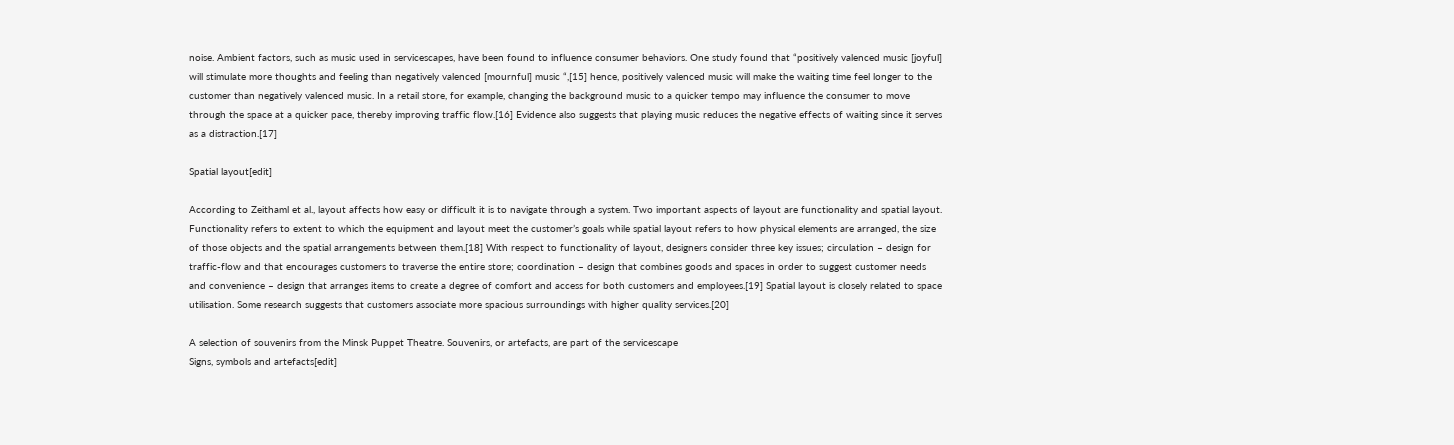noise. Ambient factors, such as music used in servicescapes, have been found to influence consumer behaviors. One study found that “positively valenced music [joyful] will stimulate more thoughts and feeling than negatively valenced [mournful] music “,[15] hence, positively valenced music will make the waiting time feel longer to the customer than negatively valenced music. In a retail store, for example, changing the background music to a quicker tempo may influence the consumer to move through the space at a quicker pace, thereby improving traffic flow.[16] Evidence also suggests that playing music reduces the negative effects of waiting since it serves as a distraction.[17]

Spatial layout[edit]

According to Zeithaml et al., layout affects how easy or difficult it is to navigate through a system. Two important aspects of layout are functionality and spatial layout. Functionality refers to extent to which the equipment and layout meet the customer’s goals while spatial layout refers to how physical elements are arranged, the size of those objects and the spatial arrangements between them.[18] With respect to functionality of layout, designers consider three key issues; circulation – design for traffic-flow and that encourages customers to traverse the entire store; coordination – design that combines goods and spaces in order to suggest customer needs and convenience – design that arranges items to create a degree of comfort and access for both customers and employees.[19] Spatial layout is closely related to space utilisation. Some research suggests that customers associate more spacious surroundings with higher quality services.[20]

A selection of souvenirs from the Minsk Puppet Theatre. Souvenirs, or artefacts, are part of the servicescape
Signs, symbols and artefacts[edit]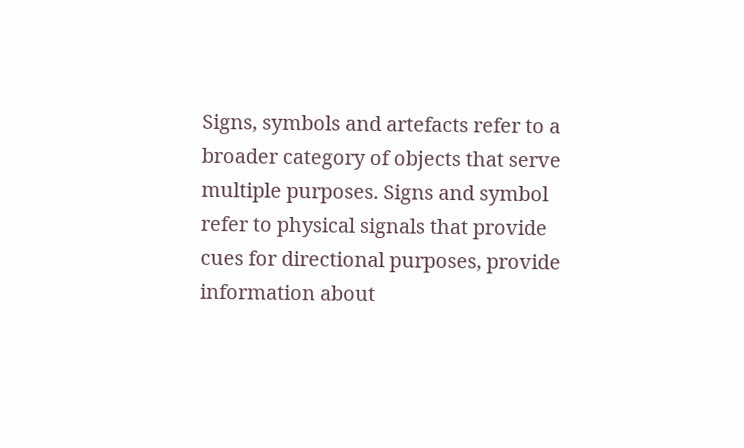Signs, symbols and artefacts refer to a broader category of objects that serve multiple purposes. Signs and symbol refer to physical signals that provide cues for directional purposes, provide information about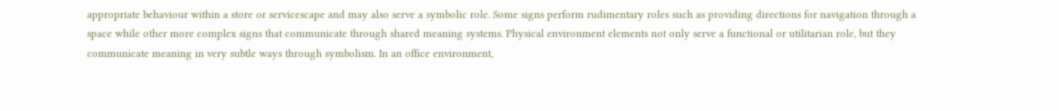appropriate behaviour within a store or servicescape and may also serve a symbolic role. Some signs perform rudimentary roles such as providing directions for navigation through a space while other more complex signs that communicate through shared meaning systems. Physical environment elements not only serve a functional or utilitarian role, but they communicate meaning in very subtle ways through symbolism. In an office environment,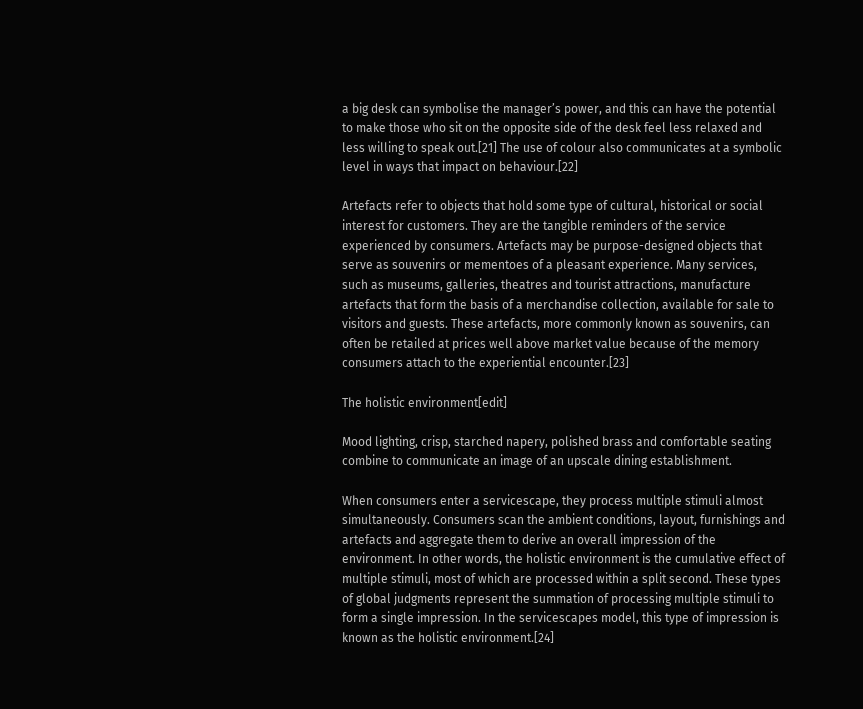a big desk can symbolise the manager’s power, and this can have the potential to make those who sit on the opposite side of the desk feel less relaxed and less willing to speak out.[21] The use of colour also communicates at a symbolic level in ways that impact on behaviour.[22]

Artefacts refer to objects that hold some type of cultural, historical or social interest for customers. They are the tangible reminders of the service experienced by consumers. Artefacts may be purpose-designed objects that serve as souvenirs or mementoes of a pleasant experience. Many services, such as museums, galleries, theatres and tourist attractions, manufacture artefacts that form the basis of a merchandise collection, available for sale to visitors and guests. These artefacts, more commonly known as souvenirs, can often be retailed at prices well above market value because of the memory consumers attach to the experiential encounter.[23]

The holistic environment[edit]

Mood lighting, crisp, starched napery, polished brass and comfortable seating combine to communicate an image of an upscale dining establishment.

When consumers enter a servicescape, they process multiple stimuli almost simultaneously. Consumers scan the ambient conditions, layout, furnishings and artefacts and aggregate them to derive an overall impression of the environment. In other words, the holistic environment is the cumulative effect of multiple stimuli, most of which are processed within a split second. These types of global judgments represent the summation of processing multiple stimuli to form a single impression. In the servicescapes model, this type of impression is known as the holistic environment.[24]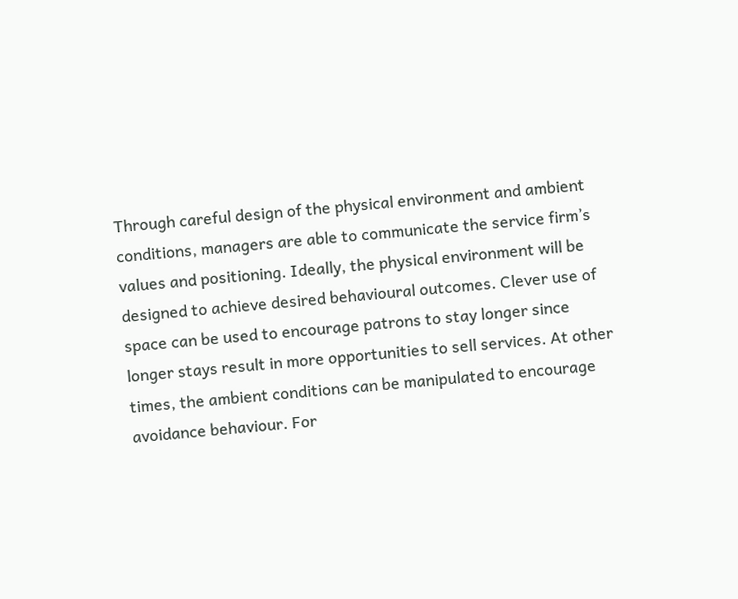Through careful design of the physical environment and ambient conditions, managers are able to communicate the service firm’s values and positioning. Ideally, the physical environment will be designed to achieve desired behavioural outcomes. Clever use of space can be used to encourage patrons to stay longer since longer stays result in more opportunities to sell services. At other times, the ambient conditions can be manipulated to encourage avoidance behaviour. For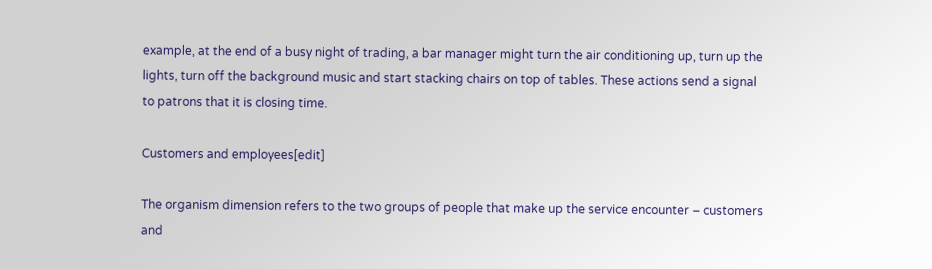example, at the end of a busy night of trading, a bar manager might turn the air conditioning up, turn up the lights, turn off the background music and start stacking chairs on top of tables. These actions send a signal to patrons that it is closing time.

Customers and employees[edit]

The organism dimension refers to the two groups of people that make up the service encounter – customers and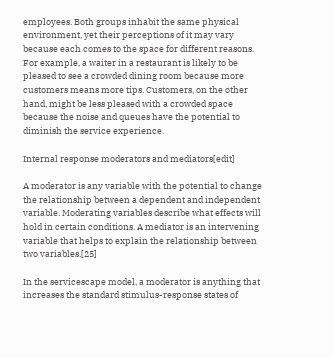employees. Both groups inhabit the same physical environment, yet their perceptions of it may vary because each comes to the space for different reasons. For example, a waiter in a restaurant is likely to be pleased to see a crowded dining room because more customers means more tips. Customers, on the other hand, might be less pleased with a crowded space because the noise and queues have the potential to diminish the service experience.

Internal response moderators and mediators[edit]

A moderator is any variable with the potential to change the relationship between a dependent and independent variable. Moderating variables describe what effects will hold in certain conditions. A mediator is an intervening variable that helps to explain the relationship between two variables.[25]

In the servicescape model, a moderator is anything that increases the standard stimulus-response states of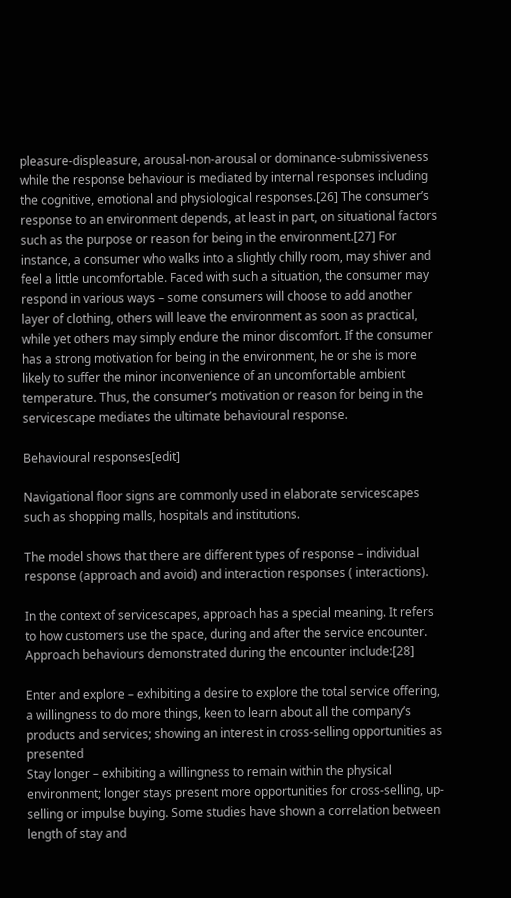pleasure-displeasure, arousal-non-arousal or dominance-submissiveness while the response behaviour is mediated by internal responses including the cognitive, emotional and physiological responses.[26] The consumer’s response to an environment depends, at least in part, on situational factors such as the purpose or reason for being in the environment.[27] For instance, a consumer who walks into a slightly chilly room, may shiver and feel a little uncomfortable. Faced with such a situation, the consumer may respond in various ways – some consumers will choose to add another layer of clothing, others will leave the environment as soon as practical, while yet others may simply endure the minor discomfort. If the consumer has a strong motivation for being in the environment, he or she is more likely to suffer the minor inconvenience of an uncomfortable ambient temperature. Thus, the consumer’s motivation or reason for being in the servicescape mediates the ultimate behavioural response.

Behavioural responses[edit]

Navigational floor signs are commonly used in elaborate servicescapes such as shopping malls, hospitals and institutions.

The model shows that there are different types of response – individual response (approach and avoid) and interaction responses ( interactions).

In the context of servicescapes, approach has a special meaning. It refers to how customers use the space, during and after the service encounter. Approach behaviours demonstrated during the encounter include:[28]

Enter and explore – exhibiting a desire to explore the total service offering, a willingness to do more things, keen to learn about all the company’s products and services; showing an interest in cross-selling opportunities as presented
Stay longer – exhibiting a willingness to remain within the physical environment; longer stays present more opportunities for cross-selling, up-selling or impulse buying. Some studies have shown a correlation between length of stay and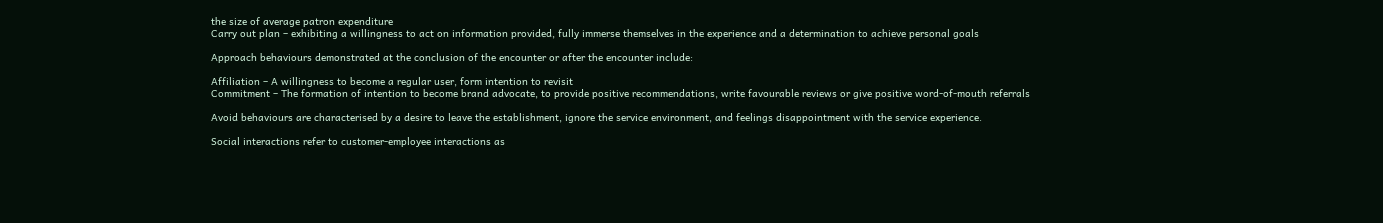the size of average patron expenditure
Carry out plan – exhibiting a willingness to act on information provided, fully immerse themselves in the experience and a determination to achieve personal goals

Approach behaviours demonstrated at the conclusion of the encounter or after the encounter include:

Affiliation – A willingness to become a regular user, form intention to revisit
Commitment – The formation of intention to become brand advocate, to provide positive recommendations, write favourable reviews or give positive word-of-mouth referrals

Avoid behaviours are characterised by a desire to leave the establishment, ignore the service environment, and feelings disappointment with the service experience.

Social interactions refer to customer-employee interactions as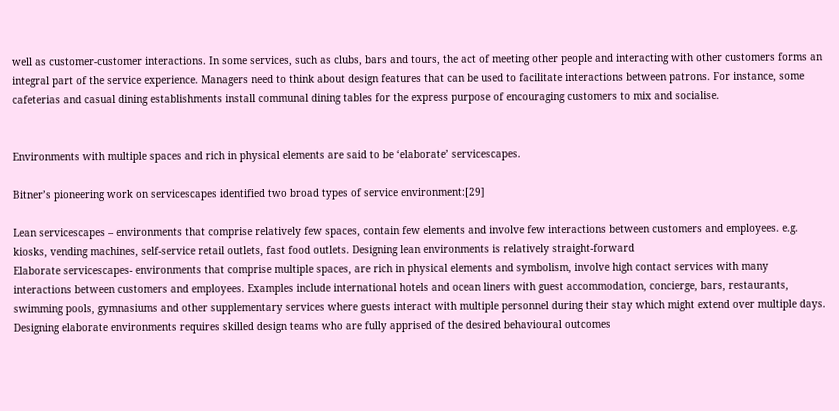well as customer-customer interactions. In some services, such as clubs, bars and tours, the act of meeting other people and interacting with other customers forms an integral part of the service experience. Managers need to think about design features that can be used to facilitate interactions between patrons. For instance, some cafeterias and casual dining establishments install communal dining tables for the express purpose of encouraging customers to mix and socialise.


Environments with multiple spaces and rich in physical elements are said to be ‘elaborate’ servicescapes.

Bitner’s pioneering work on servicescapes identified two broad types of service environment:[29]

Lean servicescapes – environments that comprise relatively few spaces, contain few elements and involve few interactions between customers and employees. e.g. kiosks, vending machines, self-service retail outlets, fast food outlets. Designing lean environments is relatively straight-forward
Elaborate servicescapes- environments that comprise multiple spaces, are rich in physical elements and symbolism, involve high contact services with many interactions between customers and employees. Examples include international hotels and ocean liners with guest accommodation, concierge, bars, restaurants, swimming pools, gymnasiums and other supplementary services where guests interact with multiple personnel during their stay which might extend over multiple days. Designing elaborate environments requires skilled design teams who are fully apprised of the desired behavioural outcomes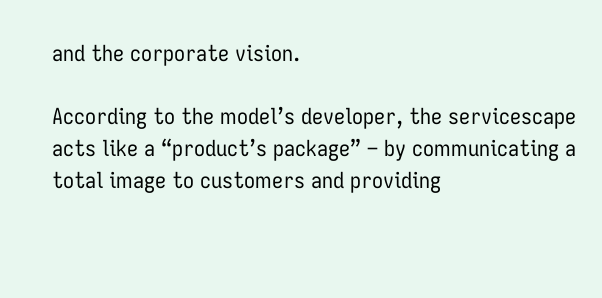and the corporate vision.

According to the model’s developer, the servicescape acts like a “product’s package” – by communicating a total image to customers and providing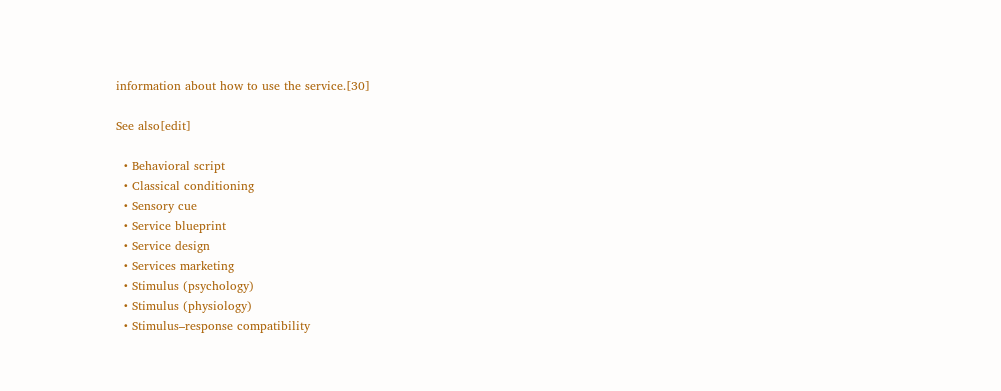information about how to use the service.[30]

See also[edit]

  • Behavioral script
  • Classical conditioning
  • Sensory cue
  • Service blueprint
  • Service design
  • Services marketing
  • Stimulus (psychology)
  • Stimulus (physiology)
  • Stimulus–response compatibility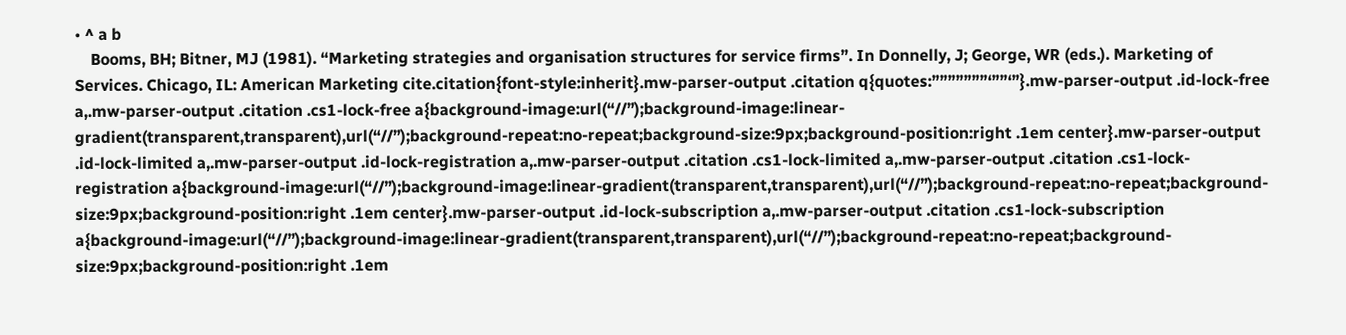• ^ a b
    Booms, BH; Bitner, MJ (1981). “Marketing strategies and organisation structures for service firms”. In Donnelly, J; George, WR (eds.). Marketing of Services. Chicago, IL: American Marketing cite.citation{font-style:inherit}.mw-parser-output .citation q{quotes:”””””””‘””‘”}.mw-parser-output .id-lock-free a,.mw-parser-output .citation .cs1-lock-free a{background-image:url(“//”);background-image:linear-gradient(transparent,transparent),url(“//”);background-repeat:no-repeat;background-size:9px;background-position:right .1em center}.mw-parser-output .id-lock-limited a,.mw-parser-output .id-lock-registration a,.mw-parser-output .citation .cs1-lock-limited a,.mw-parser-output .citation .cs1-lock-registration a{background-image:url(“//”);background-image:linear-gradient(transparent,transparent),url(“//”);background-repeat:no-repeat;background-size:9px;background-position:right .1em center}.mw-parser-output .id-lock-subscription a,.mw-parser-output .citation .cs1-lock-subscription a{background-image:url(“//”);background-image:linear-gradient(transparent,transparent),url(“//”);background-repeat:no-repeat;background-size:9px;background-position:right .1em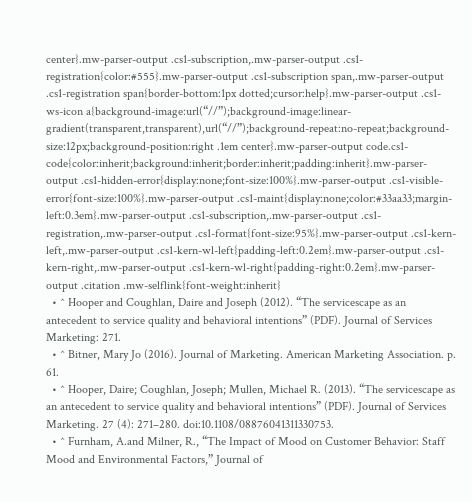center}.mw-parser-output .cs1-subscription,.mw-parser-output .cs1-registration{color:#555}.mw-parser-output .cs1-subscription span,.mw-parser-output .cs1-registration span{border-bottom:1px dotted;cursor:help}.mw-parser-output .cs1-ws-icon a{background-image:url(“//”);background-image:linear-gradient(transparent,transparent),url(“//”);background-repeat:no-repeat;background-size:12px;background-position:right .1em center}.mw-parser-output code.cs1-code{color:inherit;background:inherit;border:inherit;padding:inherit}.mw-parser-output .cs1-hidden-error{display:none;font-size:100%}.mw-parser-output .cs1-visible-error{font-size:100%}.mw-parser-output .cs1-maint{display:none;color:#33aa33;margin-left:0.3em}.mw-parser-output .cs1-subscription,.mw-parser-output .cs1-registration,.mw-parser-output .cs1-format{font-size:95%}.mw-parser-output .cs1-kern-left,.mw-parser-output .cs1-kern-wl-left{padding-left:0.2em}.mw-parser-output .cs1-kern-right,.mw-parser-output .cs1-kern-wl-right{padding-right:0.2em}.mw-parser-output .citation .mw-selflink{font-weight:inherit}
  • ^ Hooper and Coughlan, Daire and Joseph (2012). “The servicescape as an antecedent to service quality and behavioral intentions” (PDF). Journal of Services Marketing: 271.
  • ^ Bitner, Mary Jo (2016). Journal of Marketing. American Marketing Association. p. 61.
  • ^ Hooper, Daire; Coughlan, Joseph; Mullen, Michael R. (2013). “The servicescape as an antecedent to service quality and behavioral intentions” (PDF). Journal of Services Marketing. 27 (4): 271–280. doi:10.1108/08876041311330753.
  • ^ Furnham, A.and Milner, R., “The Impact of Mood on Customer Behavior: Staff Mood and Environmental Factors,” Journal of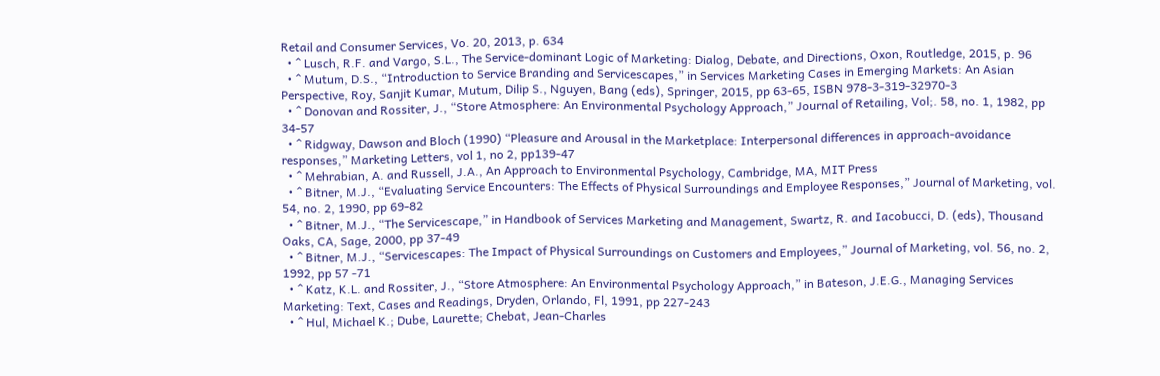Retail and Consumer Services, Vo. 20, 2013, p. 634
  • ^ Lusch, R.F. and Vargo, S.L., The Service-dominant Logic of Marketing: Dialog, Debate, and Directions, Oxon, Routledge, 2015, p. 96
  • ^ Mutum, D.S., “Introduction to Service Branding and Servicescapes,” in Services Marketing Cases in Emerging Markets: An Asian Perspective, Roy, Sanjit Kumar, Mutum, Dilip S., Nguyen, Bang (eds), Springer, 2015, pp 63-65, ISBN 978-3-319-32970-3
  • ^ Donovan and Rossiter, J., “Store Atmosphere: An Environmental Psychology Approach,” Journal of Retailing, Vol;. 58, no. 1, 1982, pp 34-57
  • ^ Ridgway, Dawson and Bloch (1990) “Pleasure and Arousal in the Marketplace: Interpersonal differences in approach-avoidance responses,” Marketing Letters, vol 1, no 2, pp139-47
  • ^ Mehrabian, A. and Russell, J.A., An Approach to Environmental Psychology, Cambridge, MA, MIT Press
  • ^ Bitner, M.J., “Evaluating Service Encounters: The Effects of Physical Surroundings and Employee Responses,” Journal of Marketing, vol. 54, no. 2, 1990, pp 69-82
  • ^ Bitner, M.J., “The Servicescape,” in Handbook of Services Marketing and Management, Swartz, R. and Iacobucci, D. (eds), Thousand Oaks, CA, Sage, 2000, pp 37-49
  • ^ Bitner, M.J., “Servicescapes: The Impact of Physical Surroundings on Customers and Employees,” Journal of Marketing, vol. 56, no. 2, 1992, pp 57 -71
  • ^ Katz, K.L. and Rossiter, J., “Store Atmosphere: An Environmental Psychology Approach,” in Bateson, J.E.G., Managing Services Marketing: Text, Cases and Readings, Dryden, Orlando, Fl, 1991, pp 227-243
  • ^ Hul, Michael K.; Dube, Laurette; Chebat, Jean-Charles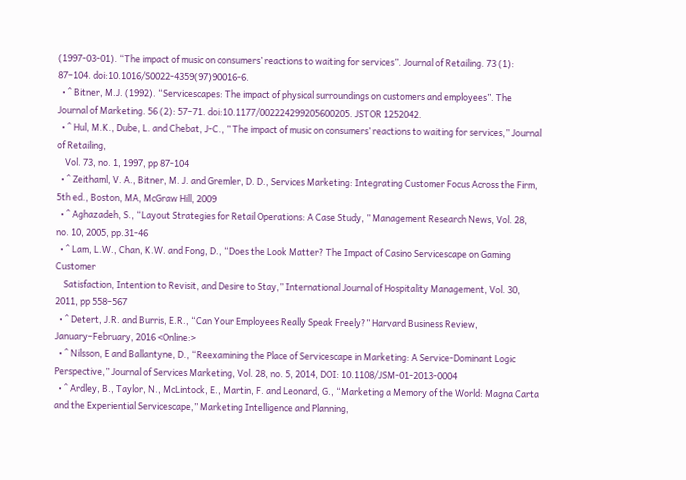(1997-03-01). “The impact of music on consumers’ reactions to waiting for services”. Journal of Retailing. 73 (1): 87–104. doi:10.1016/S0022-4359(97)90016-6.
  • ^ Bitner, M.J. (1992). “Servicescapes: The impact of physical surroundings on customers and employees”. The Journal of Marketing. 56 (2): 57–71. doi:10.1177/002224299205600205. JSTOR 1252042.
  • ^ Hul, M.K., Dube, L. and Chebat, J-C., ” The impact of music on consumers’ reactions to waiting for services,” Journal of Retailing,
    Vol. 73, no. 1, 1997, pp 87-104
  • ^ Zeithaml, V. A., Bitner, M. J. and Gremler, D. D., Services Marketing: Integrating Customer Focus Across the Firm, 5th ed., Boston, MA, McGraw Hill, 2009
  • ^ Aghazadeh, S., “Layout Strategies for Retail Operations: A Case Study, ” Management Research News, Vol. 28, no. 10, 2005, pp.31-46
  • ^ Lam, L.W., Chan, K.W. and Fong, D., “Does the Look Matter? The Impact of Casino Servicescape on Gaming Customer
    Satisfaction, Intention to Revisit, and Desire to Stay,” International Journal of Hospitality Management, Vol. 30, 2011, pp 558–567
  • ^ Detert, J.R. and Burris, E.R., “Can Your Employees Really Speak Freely?” Harvard Business Review, January–February, 2016 <Online:>
  • ^ Nilsson, E and Ballantyne, D., “Reexamining the Place of Servicescape in Marketing: A Service-Dominant Logic Perspective,” Journal of Services Marketing, Vol. 28, no. 5, 2014, DOI: 10.1108/JSM-01-2013-0004
  • ^ Ardley, B., Taylor, N., McLintock, E., Martin, F. and Leonard, G., “Marketing a Memory of the World: Magna Carta and the Experiential Servicescape,” Marketing Intelligence and Planning,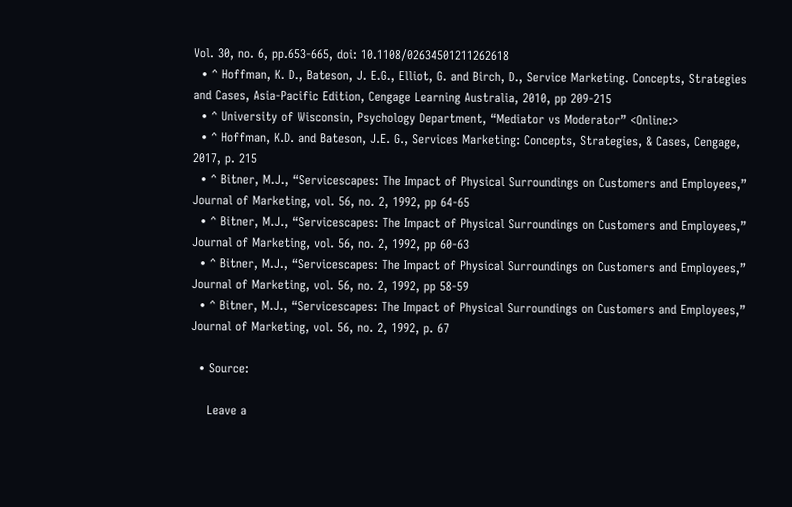Vol. 30, no. 6, pp.653-665, doi: 10.1108/02634501211262618
  • ^ Hoffman, K. D., Bateson, J. E.G., Elliot, G. and Birch, D., Service Marketing. Concepts, Strategies and Cases, Asia-Pacific Edition, Cengage Learning Australia, 2010, pp 209-215
  • ^ University of Wisconsin, Psychology Department, “Mediator vs Moderator” <Online:>
  • ^ Hoffman, K.D. and Bateson, J.E. G., Services Marketing: Concepts, Strategies, & Cases, Cengage, 2017, p. 215
  • ^ Bitner, M.J., “Servicescapes: The Impact of Physical Surroundings on Customers and Employees,” Journal of Marketing, vol. 56, no. 2, 1992, pp 64-65
  • ^ Bitner, M.J., “Servicescapes: The Impact of Physical Surroundings on Customers and Employees,” Journal of Marketing, vol. 56, no. 2, 1992, pp 60-63
  • ^ Bitner, M.J., “Servicescapes: The Impact of Physical Surroundings on Customers and Employees,” Journal of Marketing, vol. 56, no. 2, 1992, pp 58-59
  • ^ Bitner, M.J., “Servicescapes: The Impact of Physical Surroundings on Customers and Employees,” Journal of Marketing, vol. 56, no. 2, 1992, p. 67

  • Source:

    Leave a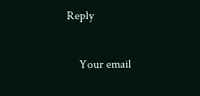Reply

    Your email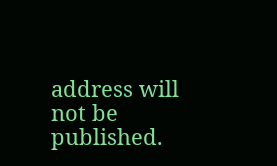address will not be published.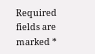Required fields are marked *